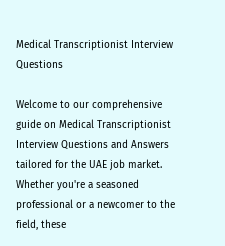Medical Transcriptionist Interview Questions

Welcome to our comprehensive guide on Medical Transcriptionist Interview Questions and Answers tailored for the UAE job market. Whether you're a seasoned professional or a newcomer to the field, these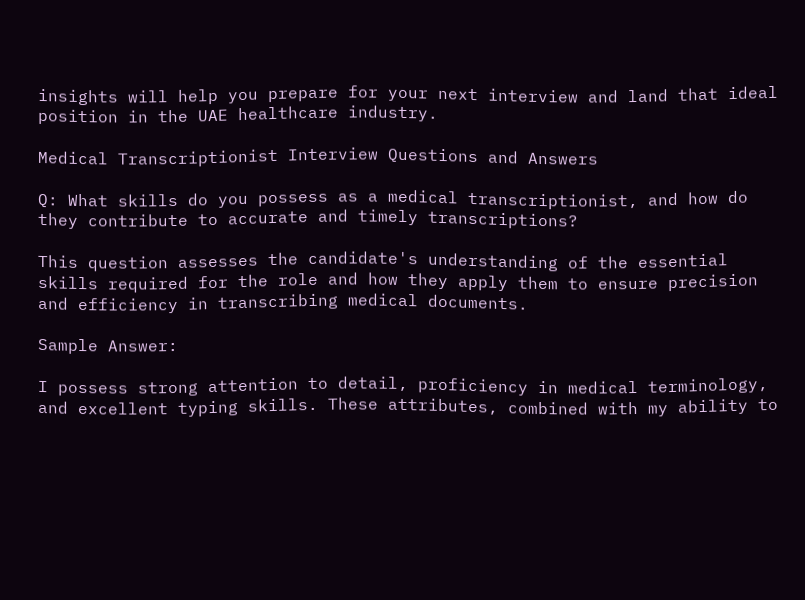insights will help you prepare for your next interview and land that ideal position in the UAE healthcare industry.

Medical Transcriptionist Interview Questions and Answers

Q: What skills do you possess as a medical transcriptionist, and how do they contribute to accurate and timely transcriptions?

This question assesses the candidate's understanding of the essential skills required for the role and how they apply them to ensure precision and efficiency in transcribing medical documents.

Sample Answer:

I possess strong attention to detail, proficiency in medical terminology, and excellent typing skills. These attributes, combined with my ability to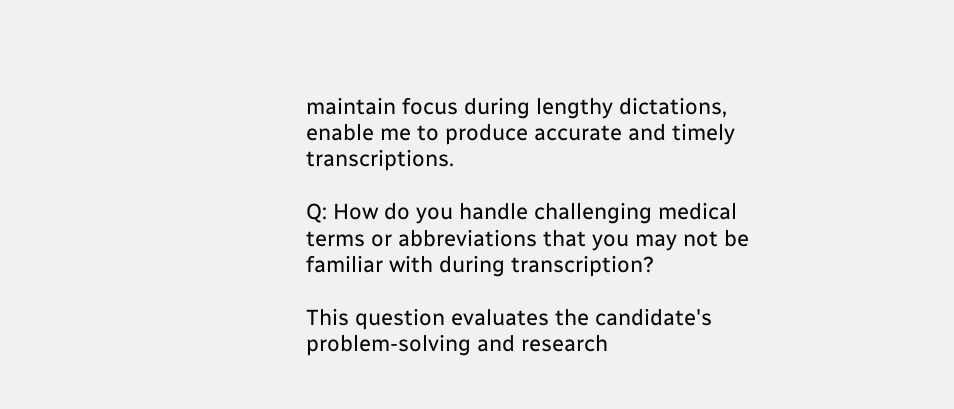maintain focus during lengthy dictations, enable me to produce accurate and timely transcriptions.

Q: How do you handle challenging medical terms or abbreviations that you may not be familiar with during transcription?

This question evaluates the candidate's problem-solving and research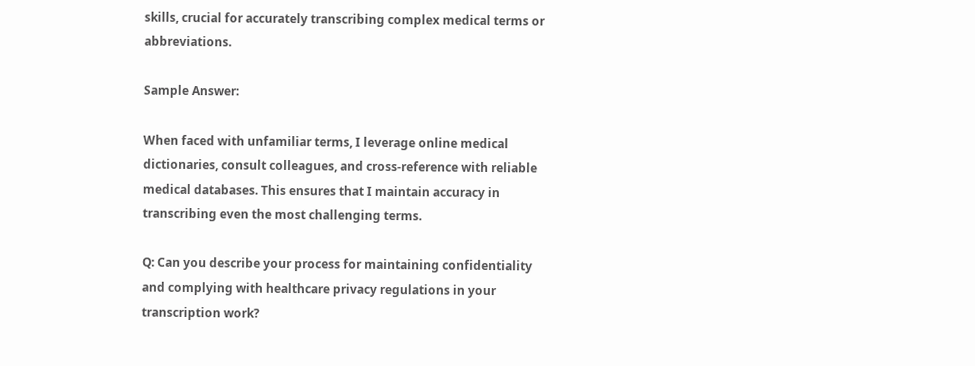skills, crucial for accurately transcribing complex medical terms or abbreviations.

Sample Answer:

When faced with unfamiliar terms, I leverage online medical dictionaries, consult colleagues, and cross-reference with reliable medical databases. This ensures that I maintain accuracy in transcribing even the most challenging terms.

Q: Can you describe your process for maintaining confidentiality and complying with healthcare privacy regulations in your transcription work?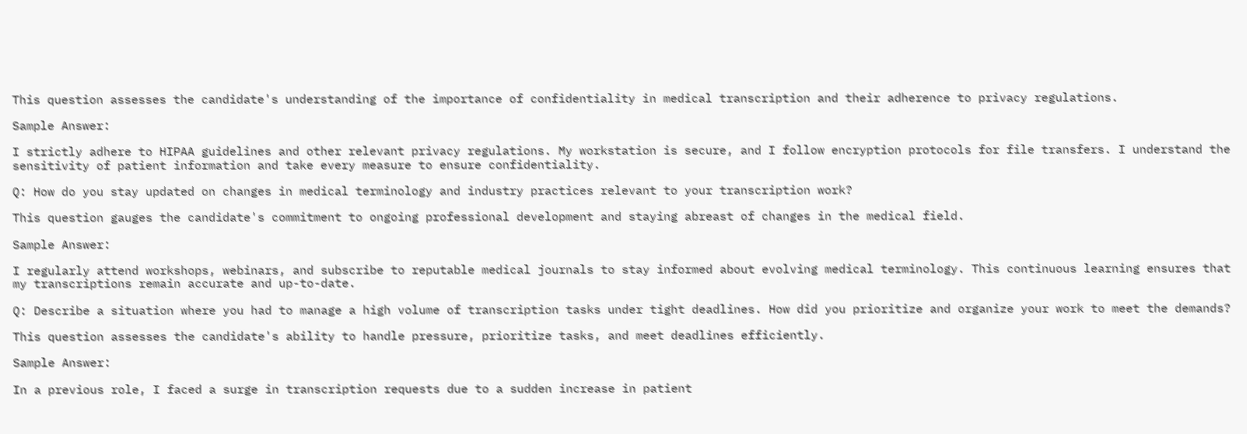This question assesses the candidate's understanding of the importance of confidentiality in medical transcription and their adherence to privacy regulations.

Sample Answer:

I strictly adhere to HIPAA guidelines and other relevant privacy regulations. My workstation is secure, and I follow encryption protocols for file transfers. I understand the sensitivity of patient information and take every measure to ensure confidentiality.

Q: How do you stay updated on changes in medical terminology and industry practices relevant to your transcription work?

This question gauges the candidate's commitment to ongoing professional development and staying abreast of changes in the medical field.

Sample Answer:

I regularly attend workshops, webinars, and subscribe to reputable medical journals to stay informed about evolving medical terminology. This continuous learning ensures that my transcriptions remain accurate and up-to-date.

Q: Describe a situation where you had to manage a high volume of transcription tasks under tight deadlines. How did you prioritize and organize your work to meet the demands?

This question assesses the candidate's ability to handle pressure, prioritize tasks, and meet deadlines efficiently.

Sample Answer:

In a previous role, I faced a surge in transcription requests due to a sudden increase in patient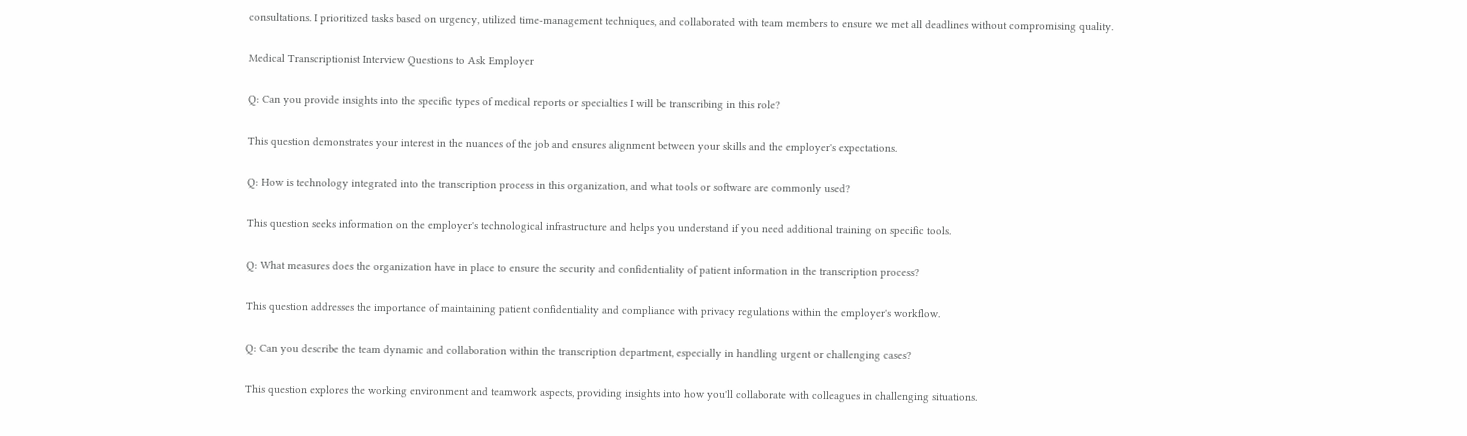consultations. I prioritized tasks based on urgency, utilized time-management techniques, and collaborated with team members to ensure we met all deadlines without compromising quality.

Medical Transcriptionist Interview Questions to Ask Employer

Q: Can you provide insights into the specific types of medical reports or specialties I will be transcribing in this role?

This question demonstrates your interest in the nuances of the job and ensures alignment between your skills and the employer's expectations.

Q: How is technology integrated into the transcription process in this organization, and what tools or software are commonly used?

This question seeks information on the employer's technological infrastructure and helps you understand if you need additional training on specific tools.

Q: What measures does the organization have in place to ensure the security and confidentiality of patient information in the transcription process?

This question addresses the importance of maintaining patient confidentiality and compliance with privacy regulations within the employer's workflow.

Q: Can you describe the team dynamic and collaboration within the transcription department, especially in handling urgent or challenging cases?

This question explores the working environment and teamwork aspects, providing insights into how you'll collaborate with colleagues in challenging situations.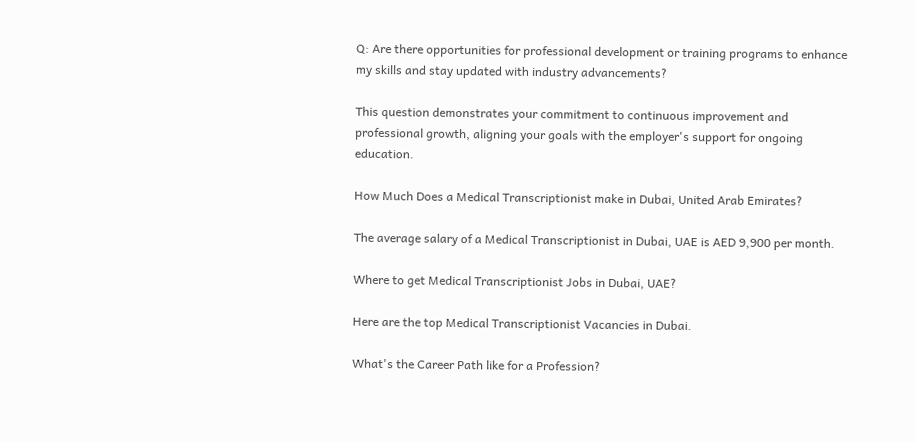Q: Are there opportunities for professional development or training programs to enhance my skills and stay updated with industry advancements?

This question demonstrates your commitment to continuous improvement and professional growth, aligning your goals with the employer's support for ongoing education.

How Much Does a Medical Transcriptionist make in Dubai, United Arab Emirates?

The average salary of a Medical Transcriptionist in Dubai, UAE is AED 9,900 per month.

Where to get Medical Transcriptionist Jobs in Dubai, UAE?

Here are the top Medical Transcriptionist Vacancies in Dubai.

What's the Career Path like for a Profession?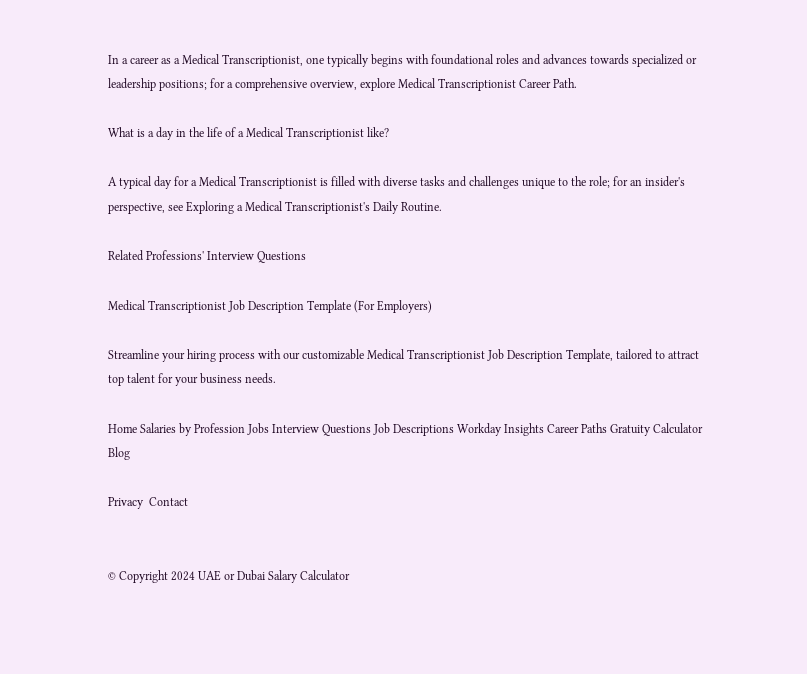In a career as a Medical Transcriptionist, one typically begins with foundational roles and advances towards specialized or leadership positions; for a comprehensive overview, explore Medical Transcriptionist Career Path.

What is a day in the life of a Medical Transcriptionist like?

A typical day for a Medical Transcriptionist is filled with diverse tasks and challenges unique to the role; for an insider's perspective, see Exploring a Medical Transcriptionist's Daily Routine.

Related Professions' Interview Questions

Medical Transcriptionist Job Description Template (For Employers)

Streamline your hiring process with our customizable Medical Transcriptionist Job Description Template, tailored to attract top talent for your business needs.

Home Salaries by Profession Jobs Interview Questions Job Descriptions Workday Insights Career Paths Gratuity Calculator Blog

Privacy  Contact


© Copyright 2024 UAE or Dubai Salary Calculator